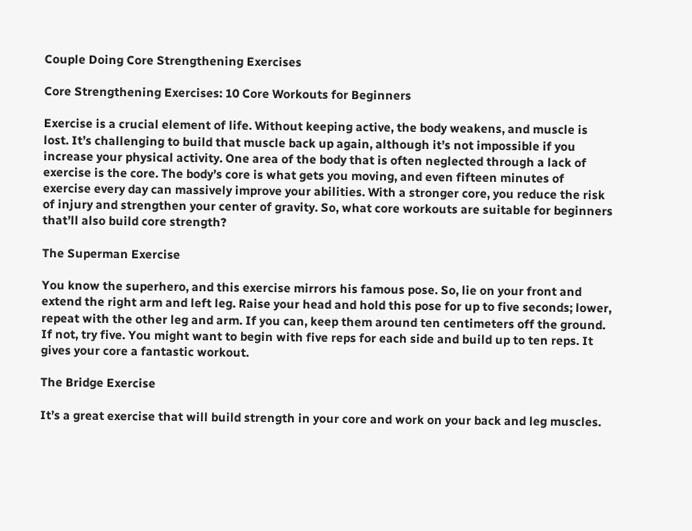Couple Doing Core Strengthening Exercises

Core Strengthening Exercises: 10 Core Workouts for Beginners

Exercise is a crucial element of life. Without keeping active, the body weakens, and muscle is lost. It’s challenging to build that muscle back up again, although it’s not impossible if you increase your physical activity. One area of the body that is often neglected through a lack of exercise is the core. The body’s core is what gets you moving, and even fifteen minutes of exercise every day can massively improve your abilities. With a stronger core, you reduce the risk of injury and strengthen your center of gravity. So, what core workouts are suitable for beginners that’ll also build core strength?

The Superman Exercise

You know the superhero, and this exercise mirrors his famous pose. So, lie on your front and extend the right arm and left leg. Raise your head and hold this pose for up to five seconds; lower, repeat with the other leg and arm. If you can, keep them around ten centimeters off the ground. If not, try five. You might want to begin with five reps for each side and build up to ten reps. It gives your core a fantastic workout.

The Bridge Exercise

It’s a great exercise that will build strength in your core and work on your back and leg muscles.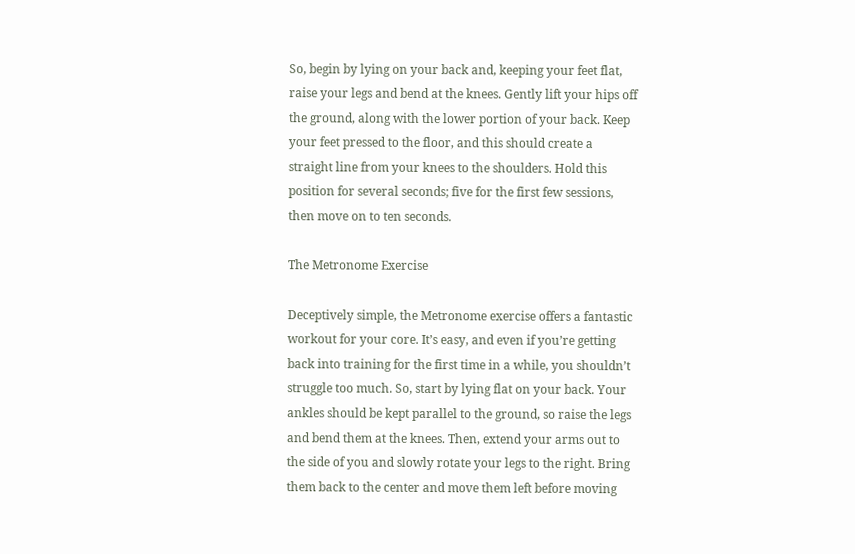So, begin by lying on your back and, keeping your feet flat, raise your legs and bend at the knees. Gently lift your hips off the ground, along with the lower portion of your back. Keep your feet pressed to the floor, and this should create a straight line from your knees to the shoulders. Hold this position for several seconds; five for the first few sessions, then move on to ten seconds.

The Metronome Exercise

Deceptively simple, the Metronome exercise offers a fantastic workout for your core. It’s easy, and even if you’re getting back into training for the first time in a while, you shouldn’t struggle too much. So, start by lying flat on your back. Your ankles should be kept parallel to the ground, so raise the legs and bend them at the knees. Then, extend your arms out to the side of you and slowly rotate your legs to the right. Bring them back to the center and move them left before moving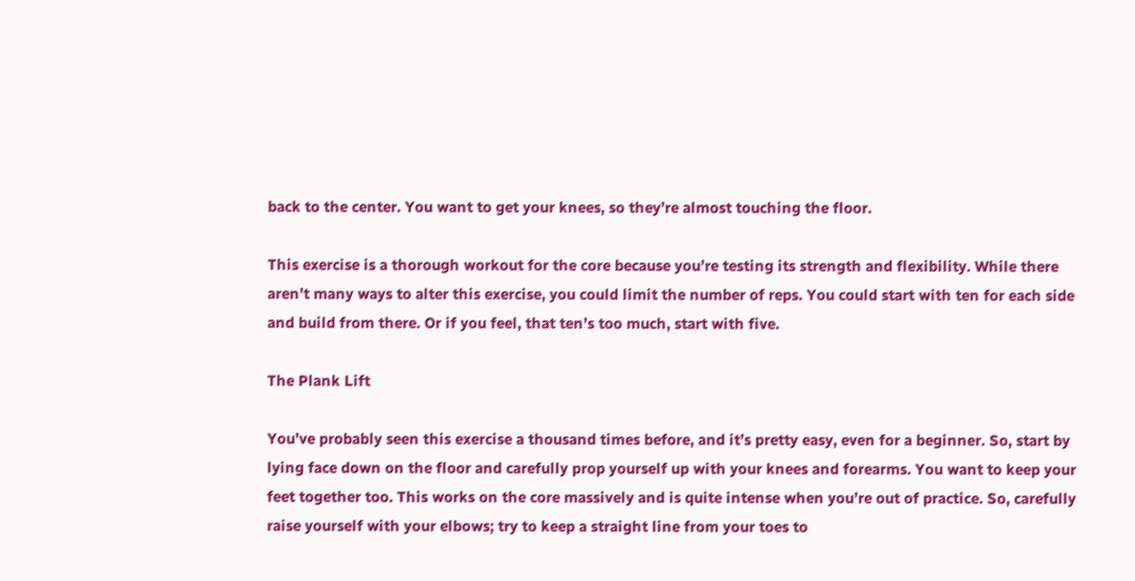back to the center. You want to get your knees, so they’re almost touching the floor.

This exercise is a thorough workout for the core because you’re testing its strength and flexibility. While there aren’t many ways to alter this exercise, you could limit the number of reps. You could start with ten for each side and build from there. Or if you feel, that ten’s too much, start with five.

The Plank Lift

You’ve probably seen this exercise a thousand times before, and it’s pretty easy, even for a beginner. So, start by lying face down on the floor and carefully prop yourself up with your knees and forearms. You want to keep your feet together too. This works on the core massively and is quite intense when you’re out of practice. So, carefully raise yourself with your elbows; try to keep a straight line from your toes to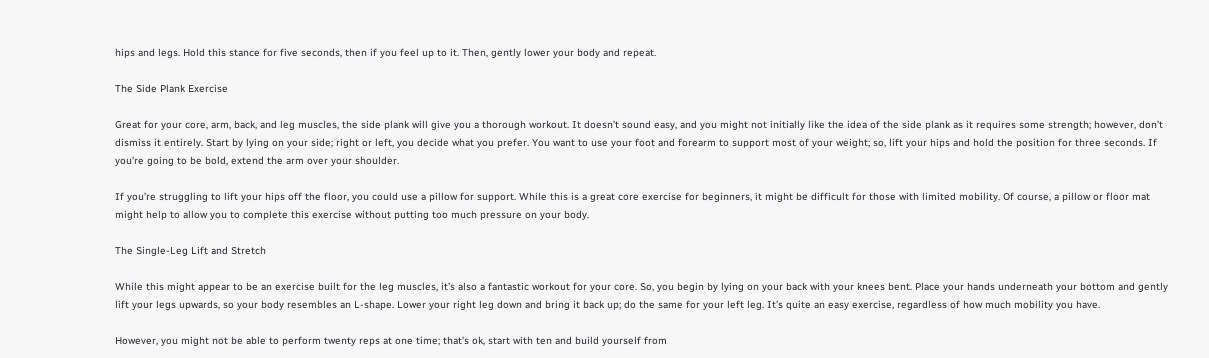hips and legs. Hold this stance for five seconds, then if you feel up to it. Then, gently lower your body and repeat.

The Side Plank Exercise

Great for your core, arm, back, and leg muscles, the side plank will give you a thorough workout. It doesn’t sound easy, and you might not initially like the idea of the side plank as it requires some strength; however, don’t dismiss it entirely. Start by lying on your side; right or left, you decide what you prefer. You want to use your foot and forearm to support most of your weight; so, lift your hips and hold the position for three seconds. If you’re going to be bold, extend the arm over your shoulder.

If you’re struggling to lift your hips off the floor, you could use a pillow for support. While this is a great core exercise for beginners, it might be difficult for those with limited mobility. Of course, a pillow or floor mat might help to allow you to complete this exercise without putting too much pressure on your body.

The Single-Leg Lift and Stretch

While this might appear to be an exercise built for the leg muscles, it’s also a fantastic workout for your core. So, you begin by lying on your back with your knees bent. Place your hands underneath your bottom and gently lift your legs upwards, so your body resembles an L-shape. Lower your right leg down and bring it back up; do the same for your left leg. It’s quite an easy exercise, regardless of how much mobility you have.

However, you might not be able to perform twenty reps at one time; that’s ok, start with ten and build yourself from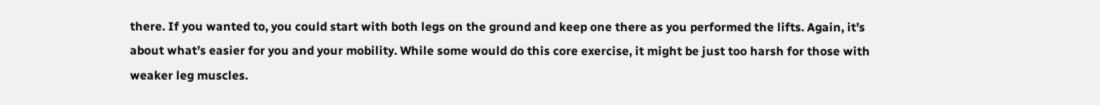there. If you wanted to, you could start with both legs on the ground and keep one there as you performed the lifts. Again, it’s about what’s easier for you and your mobility. While some would do this core exercise, it might be just too harsh for those with weaker leg muscles.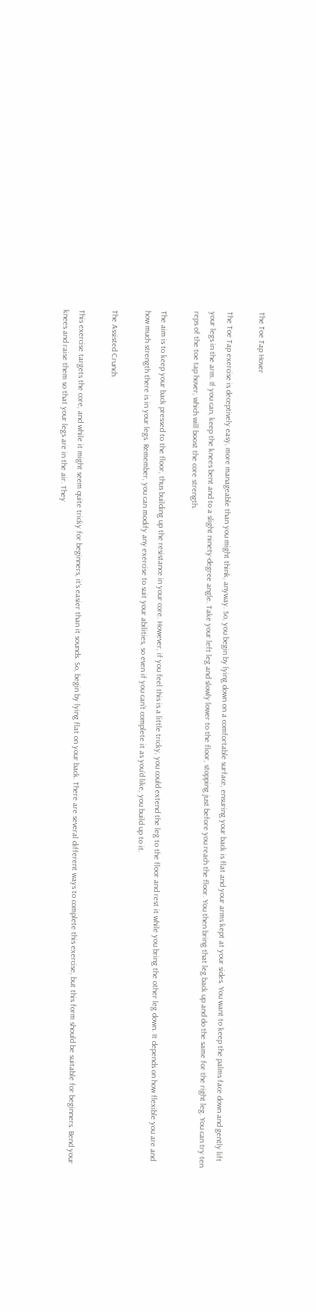The Toe Tap Hover

The Toe Tap exercise is deceptively easy, more manageable than you might think, anyway. So, you begin by lying down on a comfortable surface, ensuring your back is flat and your arms kept at your sides. You want to keep the palms face down and gently lift your legs in the arm. If you can, keep the knees bent and to a slight ninety-degree angle. Take your left leg and slowly lower to the floor, stopping just before you reach the floor. You then bring that leg back up and do the same for the right leg. You can try ten reps of the toe tap hover, which will boost the core strength.

The aim is to keep your back pressed to the floor, thus building up the resistance in your core. However, if you feel this is a little tricky, you could extend the leg to the floor and rest it while you bring the other leg down. It depends on how flexible you are and how much strength there is in your legs. Remember, you can modify any exercise to suit your abilities, so even if you can’t complete it as you’d like, you build up to it.

The Assisted Crunch

This exercise targets the core, and while it might seem quite tricky for beginners, it’s easier than it sounds. So, begin by lying flat on your back. There are several different ways to complete this exercise, but this form should be suitable for beginners. Bend your knees and raise them so that your legs are in the air. They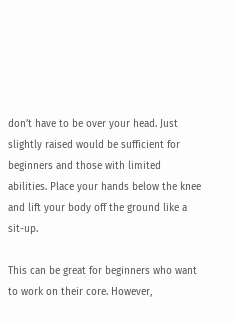don’t have to be over your head. Just slightly raised would be sufficient for beginners and those with limited abilities. Place your hands below the knee and lift your body off the ground like a sit-up.

This can be great for beginners who want to work on their core. However,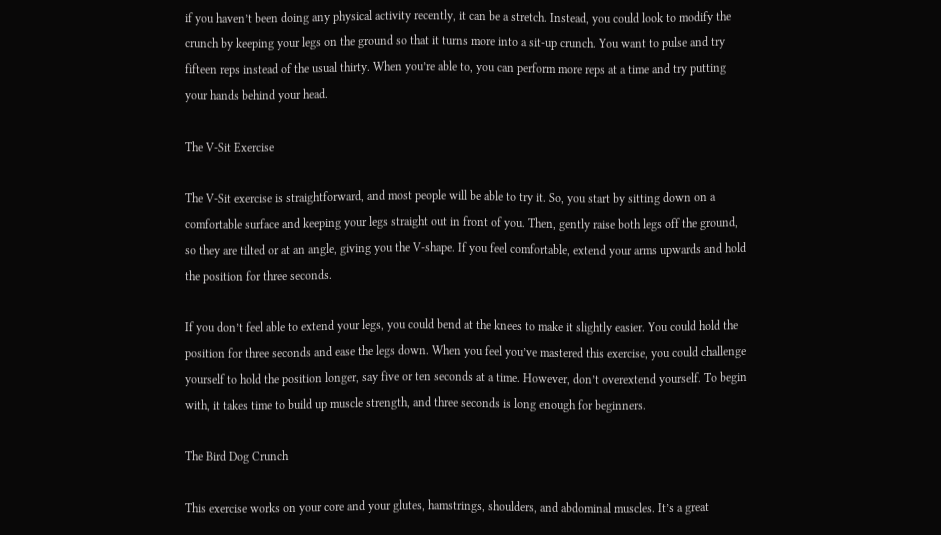if you haven’t been doing any physical activity recently, it can be a stretch. Instead, you could look to modify the crunch by keeping your legs on the ground so that it turns more into a sit-up crunch. You want to pulse and try fifteen reps instead of the usual thirty. When you’re able to, you can perform more reps at a time and try putting your hands behind your head.

The V-Sit Exercise

The V-Sit exercise is straightforward, and most people will be able to try it. So, you start by sitting down on a comfortable surface and keeping your legs straight out in front of you. Then, gently raise both legs off the ground, so they are tilted or at an angle, giving you the V-shape. If you feel comfortable, extend your arms upwards and hold the position for three seconds.

If you don’t feel able to extend your legs, you could bend at the knees to make it slightly easier. You could hold the position for three seconds and ease the legs down. When you feel you’ve mastered this exercise, you could challenge yourself to hold the position longer, say five or ten seconds at a time. However, don’t overextend yourself. To begin with, it takes time to build up muscle strength, and three seconds is long enough for beginners.

The Bird Dog Crunch

This exercise works on your core and your glutes, hamstrings, shoulders, and abdominal muscles. It’s a great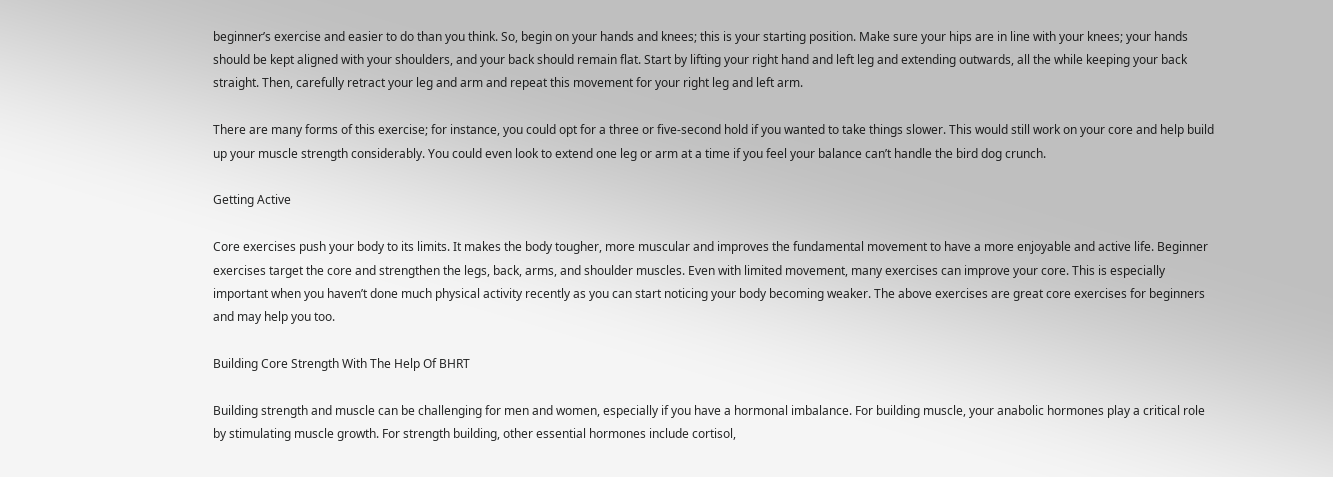beginner’s exercise and easier to do than you think. So, begin on your hands and knees; this is your starting position. Make sure your hips are in line with your knees; your hands should be kept aligned with your shoulders, and your back should remain flat. Start by lifting your right hand and left leg and extending outwards, all the while keeping your back straight. Then, carefully retract your leg and arm and repeat this movement for your right leg and left arm.

There are many forms of this exercise; for instance, you could opt for a three or five-second hold if you wanted to take things slower. This would still work on your core and help build up your muscle strength considerably. You could even look to extend one leg or arm at a time if you feel your balance can’t handle the bird dog crunch.

Getting Active

Core exercises push your body to its limits. It makes the body tougher, more muscular and improves the fundamental movement to have a more enjoyable and active life. Beginner exercises target the core and strengthen the legs, back, arms, and shoulder muscles. Even with limited movement, many exercises can improve your core. This is especially important when you haven’t done much physical activity recently as you can start noticing your body becoming weaker. The above exercises are great core exercises for beginners and may help you too.

Building Core Strength With The Help Of BHRT

Building strength and muscle can be challenging for men and women, especially if you have a hormonal imbalance. For building muscle, your anabolic hormones play a critical role by stimulating muscle growth. For strength building, other essential hormones include cortisol,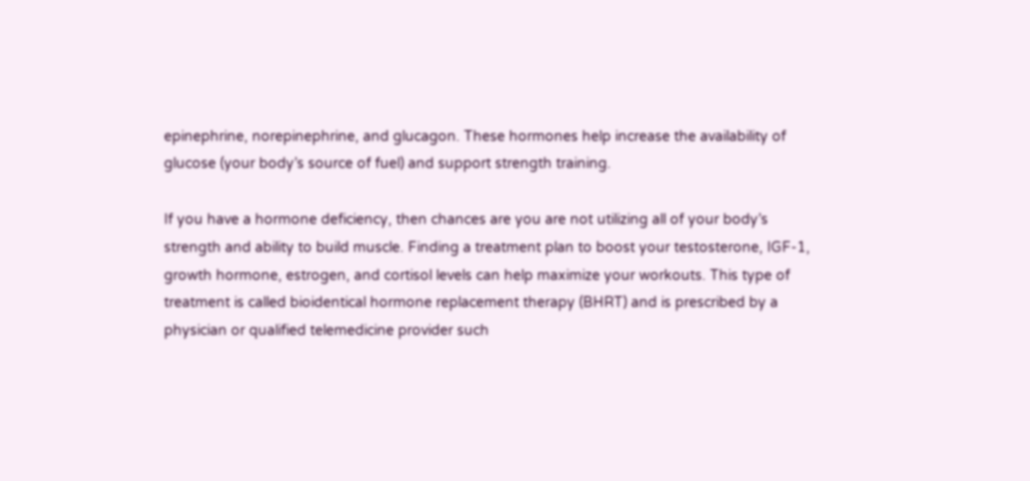epinephrine, norepinephrine, and glucagon. These hormones help increase the availability of glucose (your body’s source of fuel) and support strength training.

If you have a hormone deficiency, then chances are you are not utilizing all of your body’s strength and ability to build muscle. Finding a treatment plan to boost your testosterone, IGF-1, growth hormone, estrogen, and cortisol levels can help maximize your workouts. This type of treatment is called bioidentical hormone replacement therapy (BHRT) and is prescribed by a physician or qualified telemedicine provider such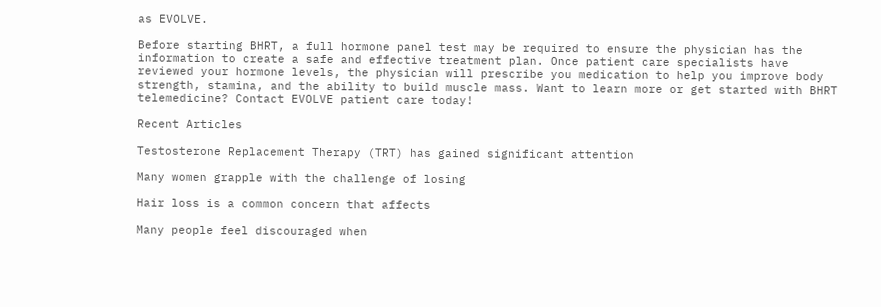as EVOLVE.

Before starting BHRT, a full hormone panel test may be required to ensure the physician has the information to create a safe and effective treatment plan. Once patient care specialists have reviewed your hormone levels, the physician will prescribe you medication to help you improve body strength, stamina, and the ability to build muscle mass. Want to learn more or get started with BHRT telemedicine? Contact EVOLVE patient care today!

Recent Articles

Testosterone Replacement Therapy (TRT) has gained significant attention

Many women grapple with the challenge of losing

Hair loss is a common concern that affects

Many people feel discouraged when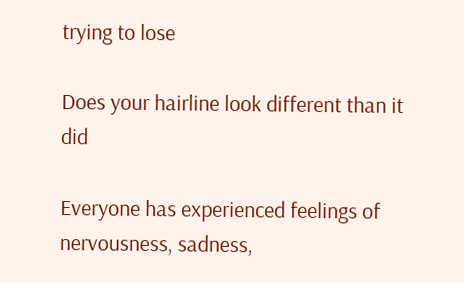trying to lose

Does your hairline look different than it did

Everyone has experienced feelings of nervousness, sadness,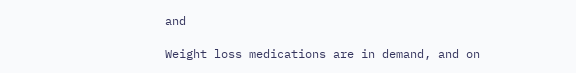and

Weight loss medications are in demand, and on